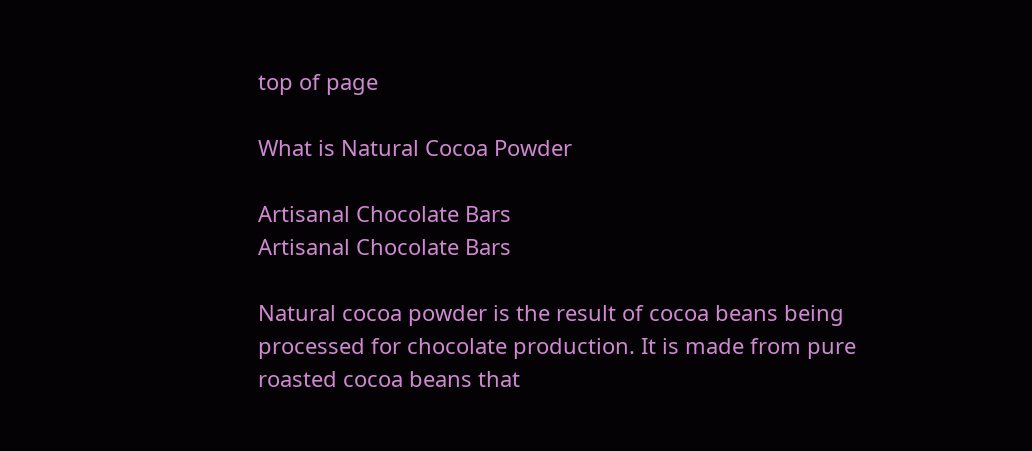top of page

What is Natural Cocoa Powder

Artisanal Chocolate Bars
Artisanal Chocolate Bars

Natural cocoa powder is the result of cocoa beans being processed for chocolate production. It is made from pure roasted cocoa beans that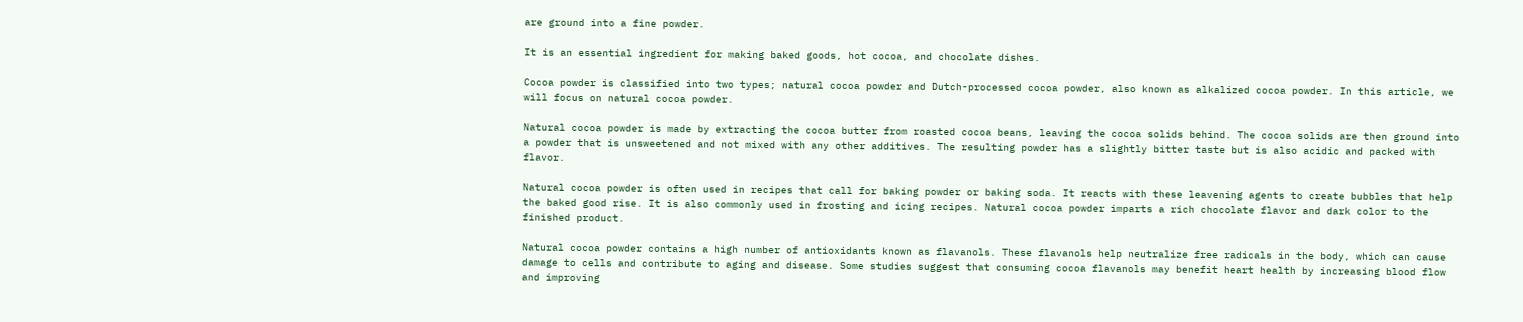are ground into a fine powder.

It is an essential ingredient for making baked goods, hot cocoa, and chocolate dishes.

Cocoa powder is classified into two types; natural cocoa powder and Dutch-processed cocoa powder, also known as alkalized cocoa powder. In this article, we will focus on natural cocoa powder.

Natural cocoa powder is made by extracting the cocoa butter from roasted cocoa beans, leaving the cocoa solids behind. The cocoa solids are then ground into a powder that is unsweetened and not mixed with any other additives. The resulting powder has a slightly bitter taste but is also acidic and packed with flavor.

Natural cocoa powder is often used in recipes that call for baking powder or baking soda. It reacts with these leavening agents to create bubbles that help the baked good rise. It is also commonly used in frosting and icing recipes. Natural cocoa powder imparts a rich chocolate flavor and dark color to the finished product.

Natural cocoa powder contains a high number of antioxidants known as flavanols. These flavanols help neutralize free radicals in the body, which can cause damage to cells and contribute to aging and disease. Some studies suggest that consuming cocoa flavanols may benefit heart health by increasing blood flow and improving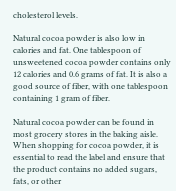cholesterol levels.

Natural cocoa powder is also low in calories and fat. One tablespoon of unsweetened cocoa powder contains only 12 calories and 0.6 grams of fat. It is also a good source of fiber, with one tablespoon containing 1 gram of fiber.

Natural cocoa powder can be found in most grocery stores in the baking aisle. When shopping for cocoa powder, it is essential to read the label and ensure that the product contains no added sugars, fats, or other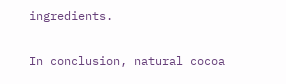ingredients.

In conclusion, natural cocoa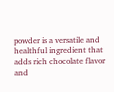powder is a versatile and healthful ingredient that adds rich chocolate flavor and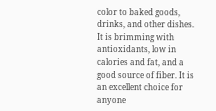color to baked goods, drinks, and other dishes. It is brimming with antioxidants, low in calories and fat, and a good source of fiber. It is an excellent choice for anyone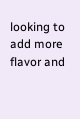looking to add more flavor and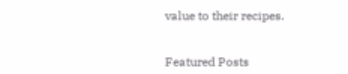value to their recipes.


Featured Posts